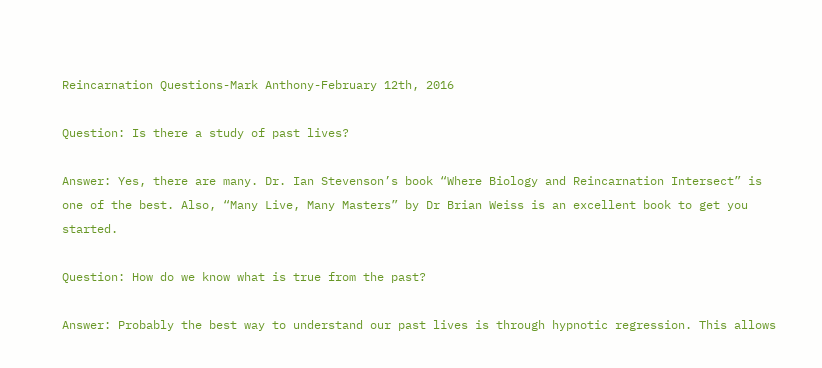Reincarnation Questions-Mark Anthony-February 12th, 2016

Question: Is there a study of past lives?

Answer: Yes, there are many. Dr. Ian Stevenson’s book “Where Biology and Reincarnation Intersect” is one of the best. Also, “Many Live, Many Masters” by Dr Brian Weiss is an excellent book to get you started.

Question: How do we know what is true from the past?

Answer: Probably the best way to understand our past lives is through hypnotic regression. This allows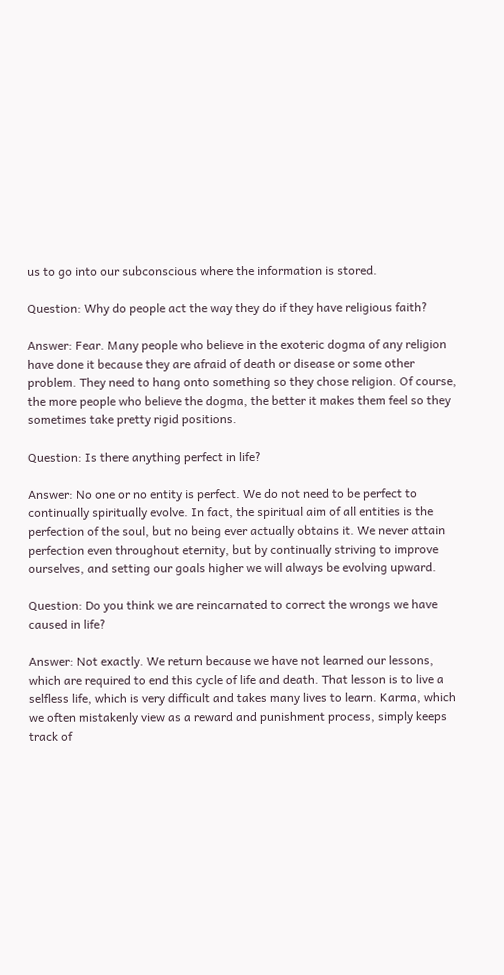us to go into our subconscious where the information is stored.

Question: Why do people act the way they do if they have religious faith?

Answer: Fear. Many people who believe in the exoteric dogma of any religion have done it because they are afraid of death or disease or some other problem. They need to hang onto something so they chose religion. Of course, the more people who believe the dogma, the better it makes them feel so they sometimes take pretty rigid positions.

Question: Is there anything perfect in life?

Answer: No one or no entity is perfect. We do not need to be perfect to continually spiritually evolve. In fact, the spiritual aim of all entities is the perfection of the soul, but no being ever actually obtains it. We never attain perfection even throughout eternity, but by continually striving to improve ourselves, and setting our goals higher we will always be evolving upward.

Question: Do you think we are reincarnated to correct the wrongs we have caused in life?

Answer: Not exactly. We return because we have not learned our lessons, which are required to end this cycle of life and death. That lesson is to live a selfless life, which is very difficult and takes many lives to learn. Karma, which we often mistakenly view as a reward and punishment process, simply keeps track of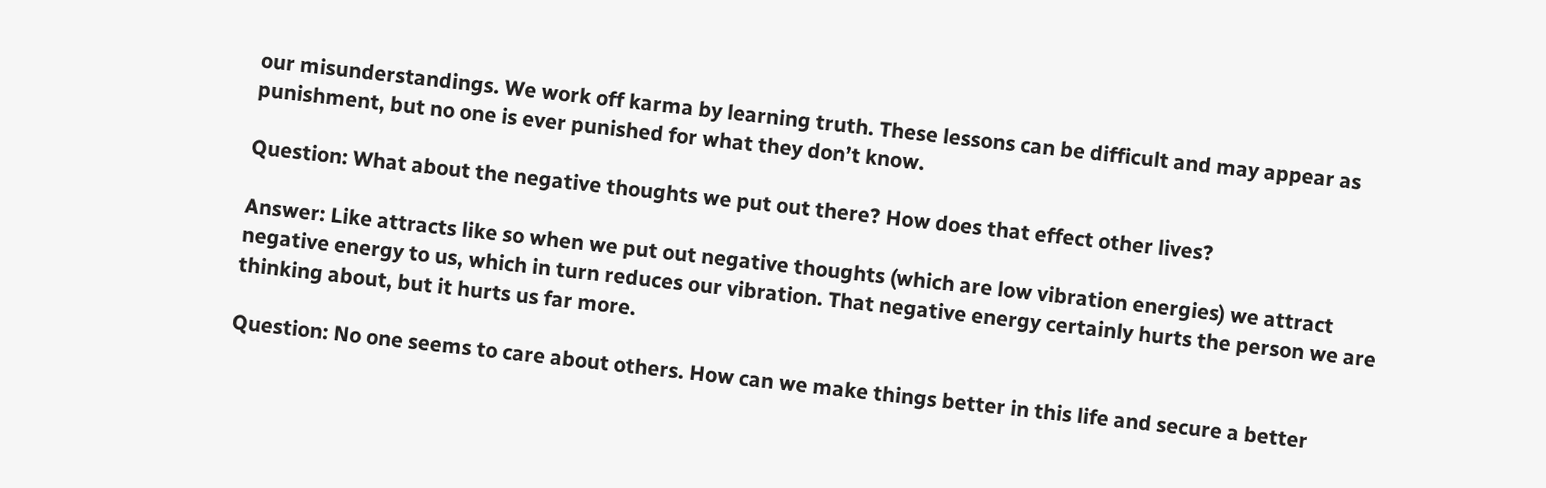our misunderstandings. We work off karma by learning truth. These lessons can be difficult and may appear as punishment, but no one is ever punished for what they don’t know.

Question: What about the negative thoughts we put out there? How does that effect other lives?

Answer: Like attracts like so when we put out negative thoughts (which are low vibration energies) we attract negative energy to us, which in turn reduces our vibration. That negative energy certainly hurts the person we are thinking about, but it hurts us far more.

Question: No one seems to care about others. How can we make things better in this life and secure a better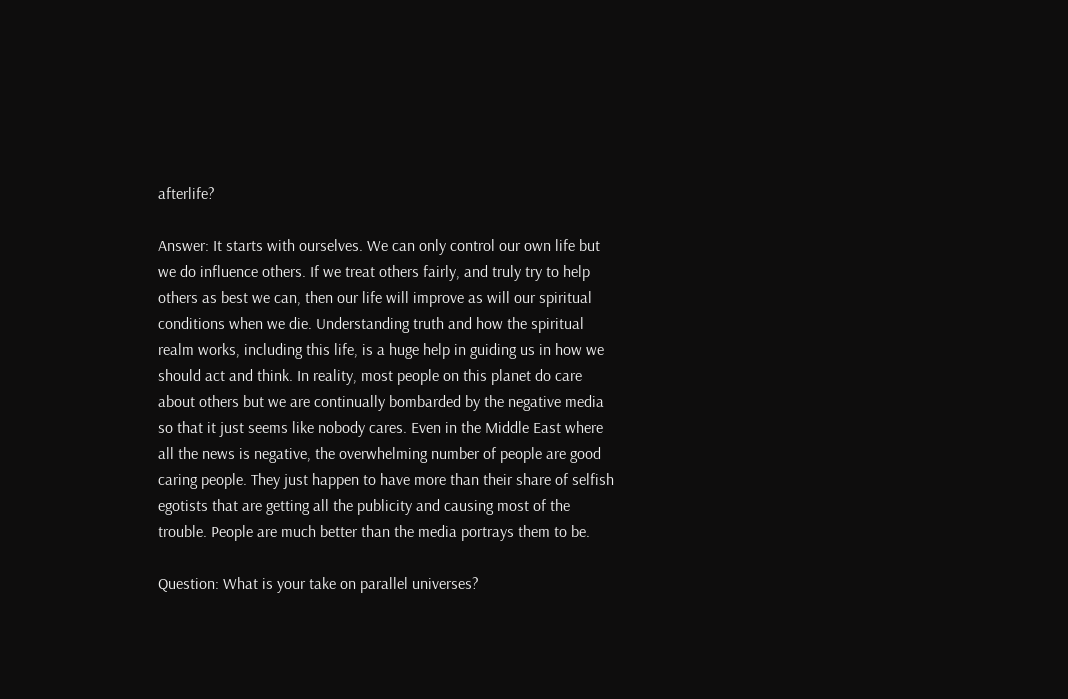afterlife?

Answer: It starts with ourselves. We can only control our own life but we do influence others. If we treat others fairly, and truly try to help others as best we can, then our life will improve as will our spiritual conditions when we die. Understanding truth and how the spiritual realm works, including this life, is a huge help in guiding us in how we should act and think. In reality, most people on this planet do care about others but we are continually bombarded by the negative media so that it just seems like nobody cares. Even in the Middle East where all the news is negative, the overwhelming number of people are good caring people. They just happen to have more than their share of selfish egotists that are getting all the publicity and causing most of the trouble. People are much better than the media portrays them to be.

Question: What is your take on parallel universes?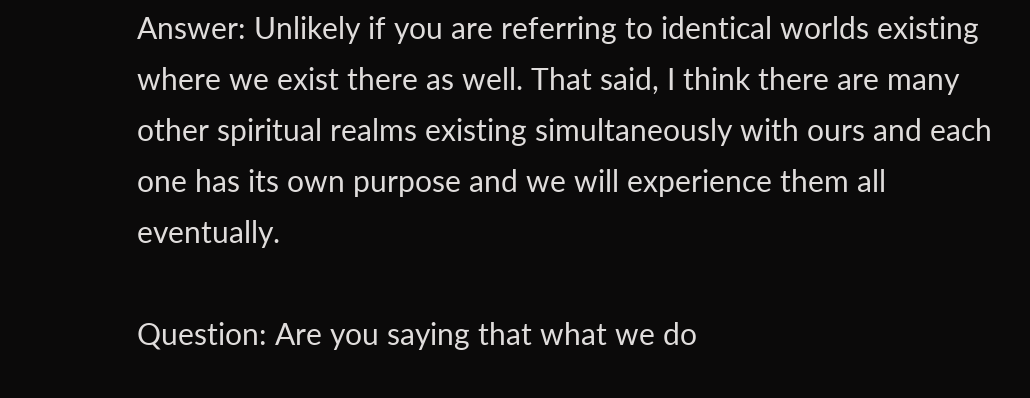Answer: Unlikely if you are referring to identical worlds existing where we exist there as well. That said, I think there are many other spiritual realms existing simultaneously with ours and each one has its own purpose and we will experience them all eventually.

Question: Are you saying that what we do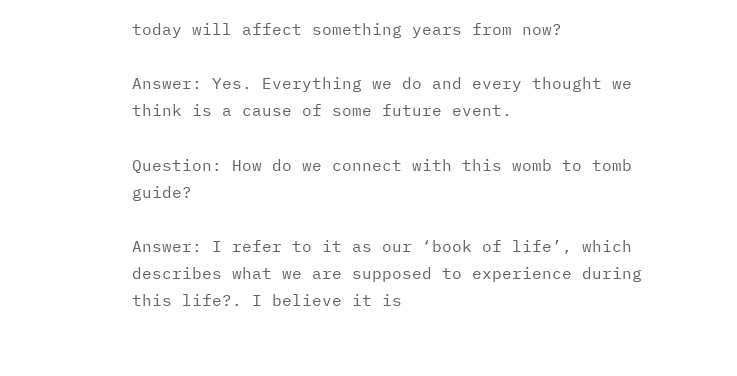today will affect something years from now?

Answer: Yes. Everything we do and every thought we think is a cause of some future event.

Question: How do we connect with this womb to tomb guide?

Answer: I refer to it as our ‘book of life’, which describes what we are supposed to experience during this life?. I believe it is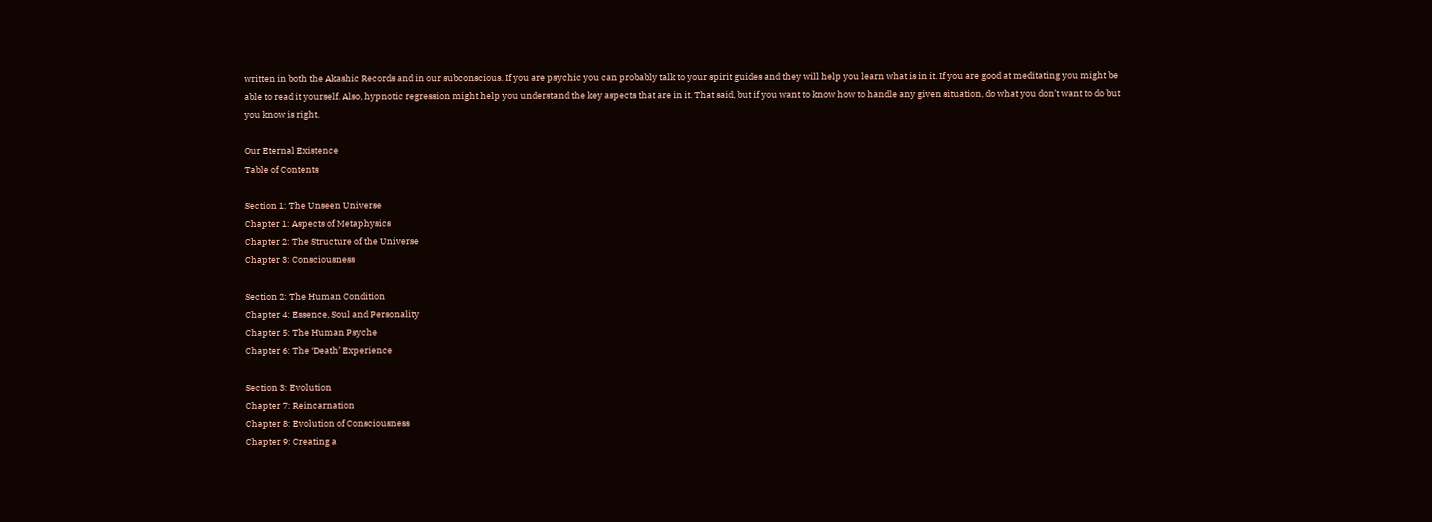written in both the Akashic Records and in our subconscious. If you are psychic you can probably talk to your spirit guides and they will help you learn what is in it. If you are good at meditating you might be able to read it yourself. Also, hypnotic regression might help you understand the key aspects that are in it. That said, but if you want to know how to handle any given situation, do what you don’t want to do but you know is right.

Our Eternal Existence
Table of Contents

Section 1: The Unseen Universe
Chapter 1: Aspects of Metaphysics
Chapter 2: The Structure of the Universe
Chapter 3: Consciousness

Section 2: The Human Condition
Chapter 4: Essence, Soul and Personality
Chapter 5: The Human Psyche
Chapter 6: The ‘Death’ Experience

Section 3: Evolution
Chapter 7: Reincarnation
Chapter 8: Evolution of Consciousness
Chapter 9: Creating a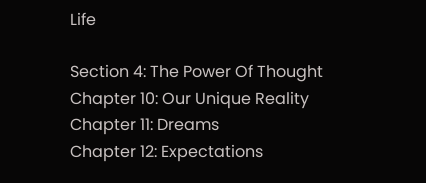Life

Section 4: The Power Of Thought
Chapter 10: Our Unique Reality
Chapter 11: Dreams
Chapter 12: Expectations